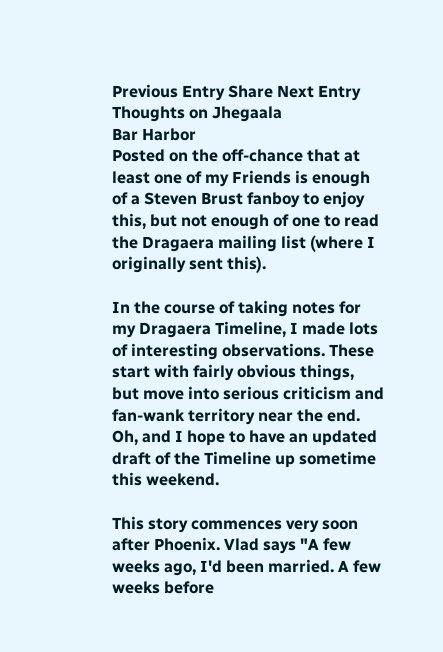Previous Entry Share Next Entry
Thoughts on Jhegaala
Bar Harbor
Posted on the off-chance that at least one of my Friends is enough of a Steven Brust fanboy to enjoy this, but not enough of one to read the Dragaera mailing list (where I originally sent this).

In the course of taking notes for my Dragaera Timeline, I made lots of interesting observations. These start with fairly obvious things, but move into serious criticism and fan-wank territory near the end. Oh, and I hope to have an updated draft of the Timeline up sometime this weekend.

This story commences very soon after Phoenix. Vlad says "A few weeks ago, I'd been married. A few weeks before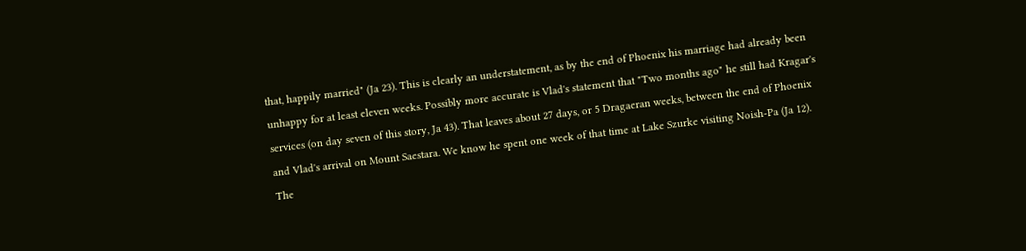that, happily married" (Ja 23). This is clearly an understatement, as by the end of Phoenix his marriage had already been unhappy for at least eleven weeks. Possibly more accurate is Vlad's statement that "Two months ago" he still had Kragar's services (on day seven of this story, Ja 43). That leaves about 27 days, or 5 Dragaeran weeks, between the end of Phoenix and Vlad's arrival on Mount Saestara. We know he spent one week of that time at Lake Szurke visiting Noish-Pa (Ja 12). The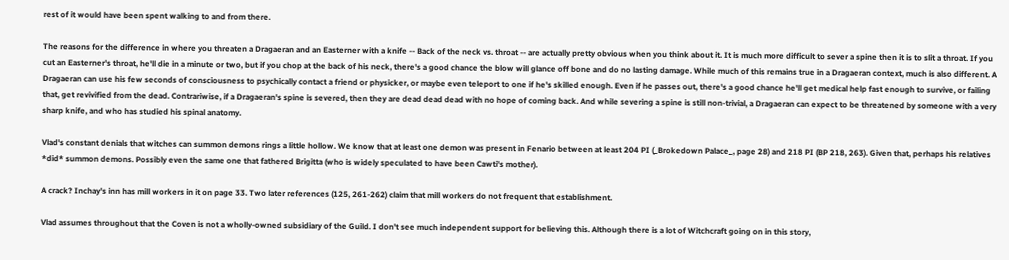rest of it would have been spent walking to and from there.

The reasons for the difference in where you threaten a Dragaeran and an Easterner with a knife -- Back of the neck vs. throat -- are actually pretty obvious when you think about it. It is much more difficult to sever a spine then it is to slit a throat. If you cut an Easterner's throat, he'll die in a minute or two, but if you chop at the back of his neck, there's a good chance the blow will glance off bone and do no lasting damage. While much of this remains true in a Dragaeran context, much is also different. A Dragaeran can use his few seconds of consciousness to psychically contact a friend or physicker, or maybe even teleport to one if he's skilled enough. Even if he passes out, there's a good chance he'll get medical help fast enough to survive, or failing that, get revivified from the dead. Contrariwise, if a Dragaeran's spine is severed, then they are dead dead dead with no hope of coming back. And while severing a spine is still non-trivial, a Dragaeran can expect to be threatened by someone with a very sharp knife, and who has studied his spinal anatomy.

Vlad's constant denials that witches can summon demons rings a little hollow. We know that at least one demon was present in Fenario between at least 204 PI (_Brokedown Palace_, page 28) and 218 PI (BP 218, 263). Given that, perhaps his relatives *did* summon demons. Possibly even the same one that fathered Brigitta (who is widely speculated to have been Cawti's mother).

A crack? Inchay's inn has mill workers in it on page 33. Two later references (125, 261-262) claim that mill workers do not frequent that establishment.

Vlad assumes throughout that the Coven is not a wholly-owned subsidiary of the Guild. I don't see much independent support for believing this. Although there is a lot of Witchcraft going on in this story,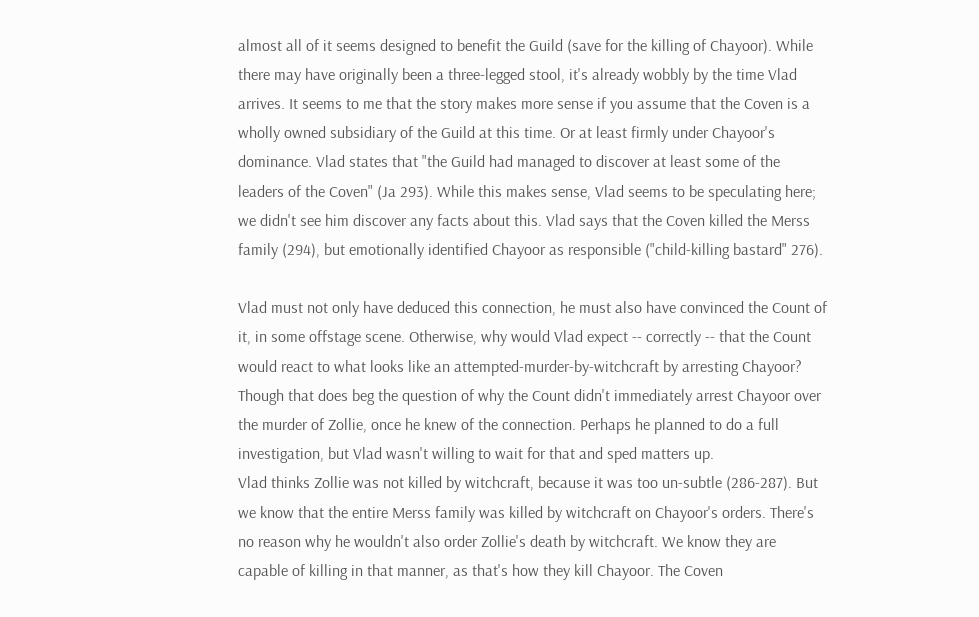almost all of it seems designed to benefit the Guild (save for the killing of Chayoor). While there may have originally been a three-legged stool, it's already wobbly by the time Vlad arrives. It seems to me that the story makes more sense if you assume that the Coven is a wholly owned subsidiary of the Guild at this time. Or at least firmly under Chayoor's dominance. Vlad states that "the Guild had managed to discover at least some of the leaders of the Coven" (Ja 293). While this makes sense, Vlad seems to be speculating here; we didn't see him discover any facts about this. Vlad says that the Coven killed the Merss family (294), but emotionally identified Chayoor as responsible ("child-killing bastard" 276).

Vlad must not only have deduced this connection, he must also have convinced the Count of it, in some offstage scene. Otherwise, why would Vlad expect -- correctly -- that the Count would react to what looks like an attempted-murder-by-witchcraft by arresting Chayoor? Though that does beg the question of why the Count didn't immediately arrest Chayoor over the murder of Zollie, once he knew of the connection. Perhaps he planned to do a full investigation, but Vlad wasn't willing to wait for that and sped matters up.
Vlad thinks Zollie was not killed by witchcraft, because it was too un-subtle (286-287). But we know that the entire Merss family was killed by witchcraft on Chayoor's orders. There's no reason why he wouldn't also order Zollie's death by witchcraft. We know they are capable of killing in that manner, as that's how they kill Chayoor. The Coven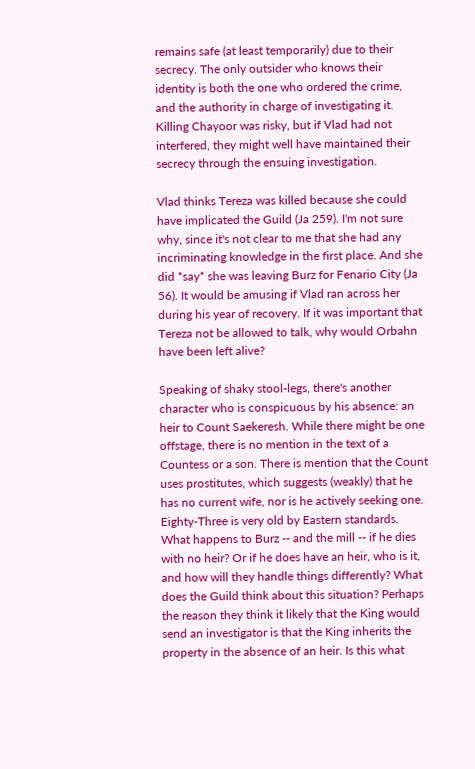remains safe (at least temporarily) due to their secrecy. The only outsider who knows their identity is both the one who ordered the crime, and the authority in charge of investigating it. Killing Chayoor was risky, but if Vlad had not interfered, they might well have maintained their secrecy through the ensuing investigation.

Vlad thinks Tereza was killed because she could have implicated the Guild (Ja 259). I'm not sure why, since it's not clear to me that she had any incriminating knowledge in the first place. And she did *say* she was leaving Burz for Fenario City (Ja 56). It would be amusing if Vlad ran across her during his year of recovery. If it was important that Tereza not be allowed to talk, why would Orbahn have been left alive?

Speaking of shaky stool-legs, there's another character who is conspicuous by his absence: an heir to Count Saekeresh. While there might be one offstage, there is no mention in the text of a Countess or a son. There is mention that the Count uses prostitutes, which suggests (weakly) that he has no current wife, nor is he actively seeking one. Eighty-Three is very old by Eastern standards. What happens to Burz -- and the mill -- if he dies with no heir? Or if he does have an heir, who is it, and how will they handle things differently? What does the Guild think about this situation? Perhaps the reason they think it likely that the King would send an investigator is that the King inherits the property in the absence of an heir. Is this what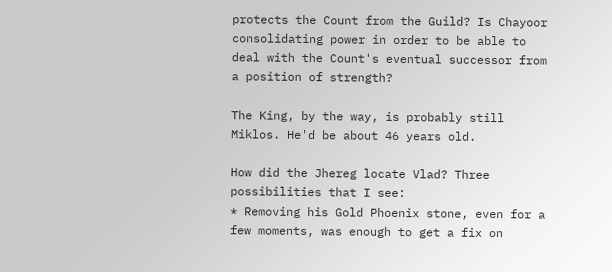protects the Count from the Guild? Is Chayoor consolidating power in order to be able to deal with the Count's eventual successor from a position of strength?

The King, by the way, is probably still Miklos. He'd be about 46 years old.

How did the Jhereg locate Vlad? Three possibilities that I see:
* Removing his Gold Phoenix stone, even for a few moments, was enough to get a fix on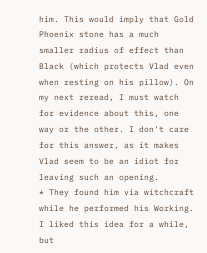him. This would imply that Gold Phoenix stone has a much smaller radius of effect than Black (which protects Vlad even when resting on his pillow). On my next reread, I must watch for evidence about this, one way or the other. I don't care for this answer, as it makes Vlad seem to be an idiot for leaving such an opening.
* They found him via witchcraft while he performed his Working. I liked this idea for a while, but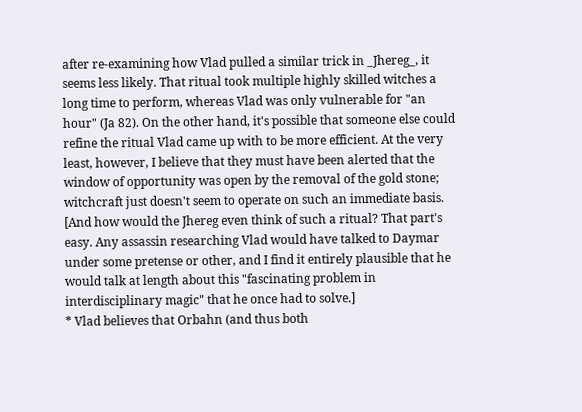after re-examining how Vlad pulled a similar trick in _Jhereg_, it seems less likely. That ritual took multiple highly skilled witches a long time to perform, whereas Vlad was only vulnerable for "an hour" (Ja 82). On the other hand, it's possible that someone else could refine the ritual Vlad came up with to be more efficient. At the very least, however, I believe that they must have been alerted that the window of opportunity was open by the removal of the gold stone; witchcraft just doesn't seem to operate on such an immediate basis. [And how would the Jhereg even think of such a ritual? That part's easy. Any assassin researching Vlad would have talked to Daymar under some pretense or other, and I find it entirely plausible that he would talk at length about this "fascinating problem in interdisciplinary magic" that he once had to solve.]
* Vlad believes that Orbahn (and thus both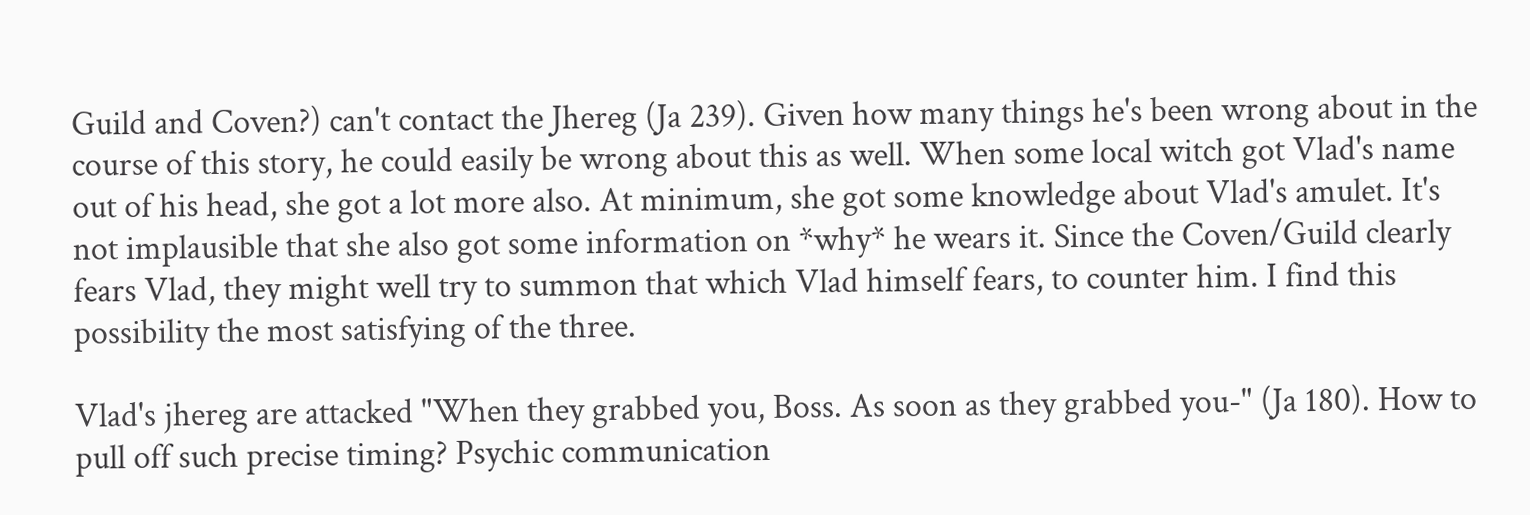Guild and Coven?) can't contact the Jhereg (Ja 239). Given how many things he's been wrong about in the course of this story, he could easily be wrong about this as well. When some local witch got Vlad's name out of his head, she got a lot more also. At minimum, she got some knowledge about Vlad's amulet. It's not implausible that she also got some information on *why* he wears it. Since the Coven/Guild clearly fears Vlad, they might well try to summon that which Vlad himself fears, to counter him. I find this possibility the most satisfying of the three.

Vlad's jhereg are attacked "When they grabbed you, Boss. As soon as they grabbed you-" (Ja 180). How to pull off such precise timing? Psychic communication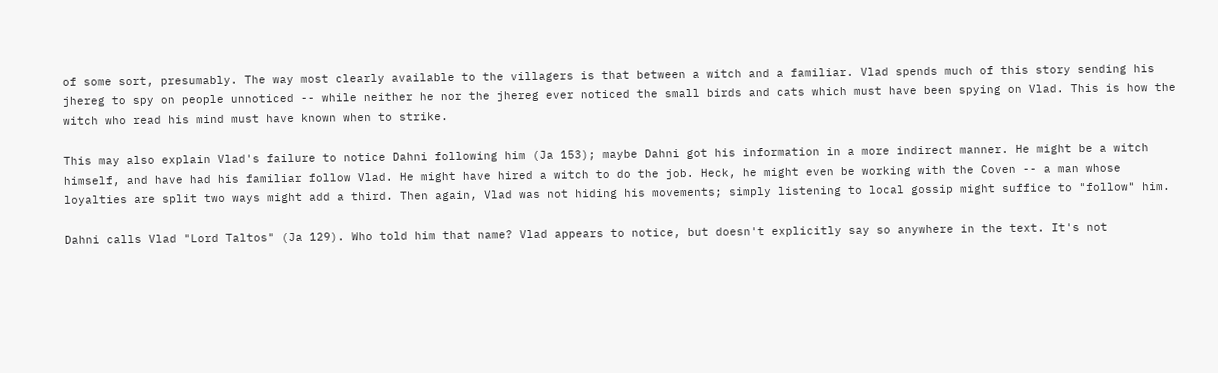of some sort, presumably. The way most clearly available to the villagers is that between a witch and a familiar. Vlad spends much of this story sending his jhereg to spy on people unnoticed -- while neither he nor the jhereg ever noticed the small birds and cats which must have been spying on Vlad. This is how the witch who read his mind must have known when to strike.

This may also explain Vlad's failure to notice Dahni following him (Ja 153); maybe Dahni got his information in a more indirect manner. He might be a witch himself, and have had his familiar follow Vlad. He might have hired a witch to do the job. Heck, he might even be working with the Coven -- a man whose loyalties are split two ways might add a third. Then again, Vlad was not hiding his movements; simply listening to local gossip might suffice to "follow" him.

Dahni calls Vlad "Lord Taltos" (Ja 129). Who told him that name? Vlad appears to notice, but doesn't explicitly say so anywhere in the text. It's not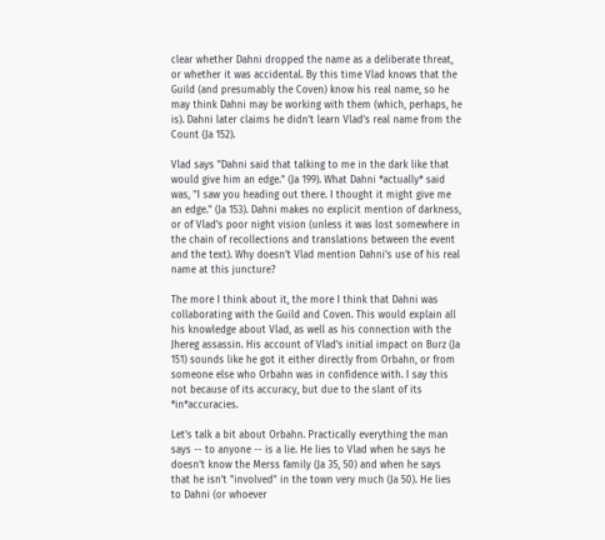clear whether Dahni dropped the name as a deliberate threat, or whether it was accidental. By this time Vlad knows that the Guild (and presumably the Coven) know his real name, so he may think Dahni may be working with them (which, perhaps, he is). Dahni later claims he didn't learn Vlad's real name from the Count (Ja 152).

Vlad says "Dahni said that talking to me in the dark like that would give him an edge." (Ja 199). What Dahni *actually* said was, "I saw you heading out there. I thought it might give me an edge." (Ja 153). Dahni makes no explicit mention of darkness, or of Vlad's poor night vision (unless it was lost somewhere in the chain of recollections and translations between the event and the text). Why doesn't Vlad mention Dahni's use of his real name at this juncture?

The more I think about it, the more I think that Dahni was collaborating with the Guild and Coven. This would explain all his knowledge about Vlad, as well as his connection with the Jhereg assassin. His account of Vlad's initial impact on Burz (Ja 151) sounds like he got it either directly from Orbahn, or from someone else who Orbahn was in confidence with. I say this not because of its accuracy, but due to the slant of its *in*accuracies.

Let's talk a bit about Orbahn. Practically everything the man says -- to anyone -- is a lie. He lies to Vlad when he says he doesn't know the Merss family (Ja 35, 50) and when he says that he isn't "involved" in the town very much (Ja 50). He lies to Dahni (or whoever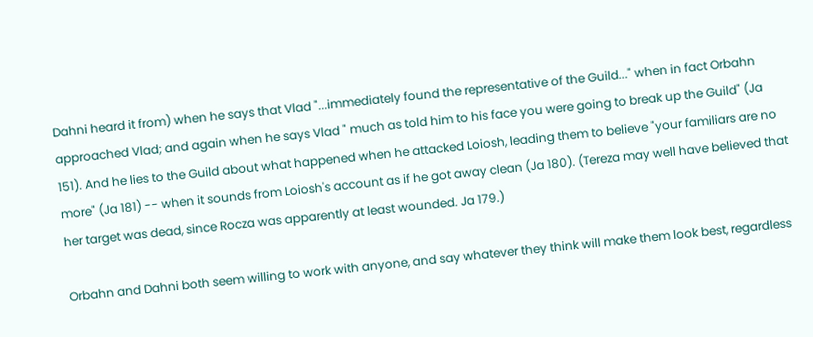Dahni heard it from) when he says that Vlad "...immediately found the representative of the Guild..." when in fact Orbahn approached Vlad; and again when he says Vlad " much as told him to his face you were going to break up the Guild" (Ja 151). And he lies to the Guild about what happened when he attacked Loiosh, leading them to believe "your familiars are no more" (Ja 181) -- when it sounds from Loiosh's account as if he got away clean (Ja 180). (Tereza may well have believed that her target was dead, since Rocza was apparently at least wounded. Ja 179.)

Orbahn and Dahni both seem willing to work with anyone, and say whatever they think will make them look best, regardless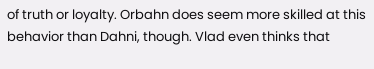of truth or loyalty. Orbahn does seem more skilled at this behavior than Dahni, though. Vlad even thinks that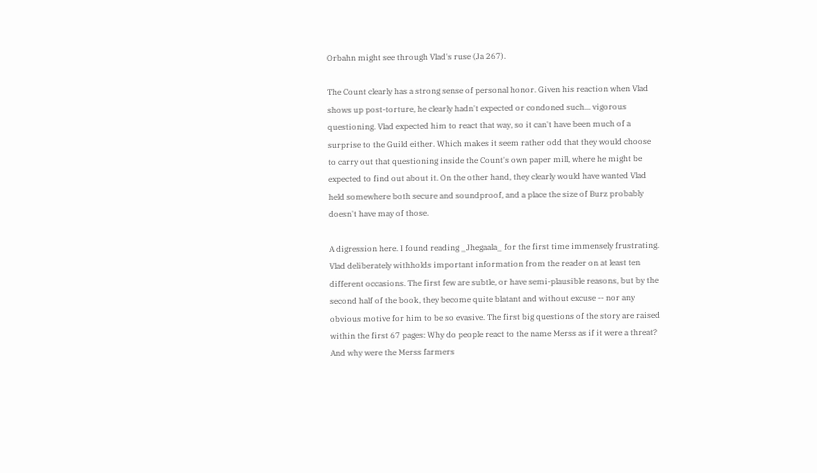Orbahn might see through Vlad's ruse (Ja 267).

The Count clearly has a strong sense of personal honor. Given his reaction when Vlad shows up post-torture, he clearly hadn't expected or condoned such... vigorous questioning. Vlad expected him to react that way, so it can't have been much of a surprise to the Guild either. Which makes it seem rather odd that they would choose to carry out that questioning inside the Count's own paper mill, where he might be expected to find out about it. On the other hand, they clearly would have wanted Vlad held somewhere both secure and soundproof, and a place the size of Burz probably doesn't have may of those.

A digression here. I found reading _Jhegaala_ for the first time immensely frustrating. Vlad deliberately withholds important information from the reader on at least ten different occasions. The first few are subtle, or have semi-plausible reasons, but by the second half of the book, they become quite blatant and without excuse -- nor any obvious motive for him to be so evasive. The first big questions of the story are raised within the first 67 pages: Why do people react to the name Merss as if it were a threat? And why were the Merss farmers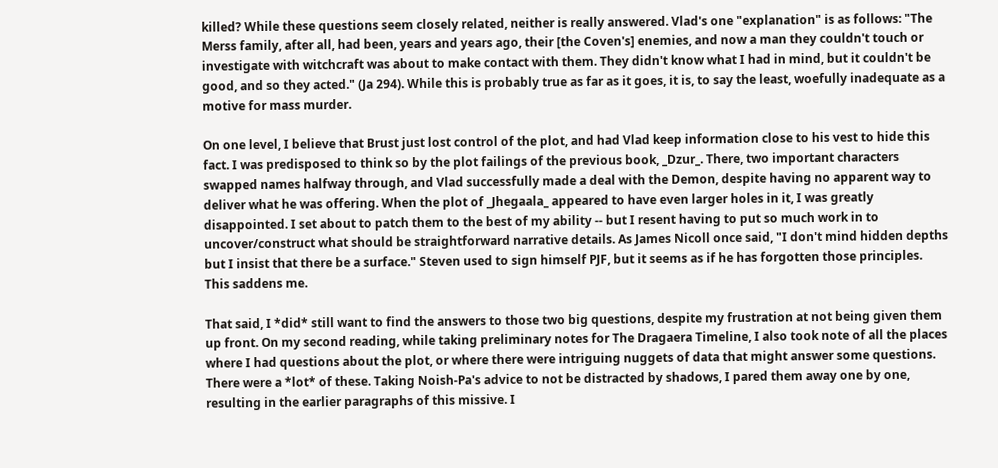killed? While these questions seem closely related, neither is really answered. Vlad's one "explanation" is as follows: "The Merss family, after all, had been, years and years ago, their [the Coven's] enemies, and now a man they couldn't touch or investigate with witchcraft was about to make contact with them. They didn't know what I had in mind, but it couldn't be good, and so they acted." (Ja 294). While this is probably true as far as it goes, it is, to say the least, woefully inadequate as a motive for mass murder.

On one level, I believe that Brust just lost control of the plot, and had Vlad keep information close to his vest to hide this fact. I was predisposed to think so by the plot failings of the previous book, _Dzur_. There, two important characters swapped names halfway through, and Vlad successfully made a deal with the Demon, despite having no apparent way to deliver what he was offering. When the plot of _Jhegaala_ appeared to have even larger holes in it, I was greatly disappointed. I set about to patch them to the best of my ability -- but I resent having to put so much work in to uncover/construct what should be straightforward narrative details. As James Nicoll once said, "I don't mind hidden depths but I insist that there be a surface." Steven used to sign himself PJF, but it seems as if he has forgotten those principles. This saddens me.

That said, I *did* still want to find the answers to those two big questions, despite my frustration at not being given them up front. On my second reading, while taking preliminary notes for The Dragaera Timeline, I also took note of all the places where I had questions about the plot, or where there were intriguing nuggets of data that might answer some questions. There were a *lot* of these. Taking Noish-Pa's advice to not be distracted by shadows, I pared them away one by one, resulting in the earlier paragraphs of this missive. I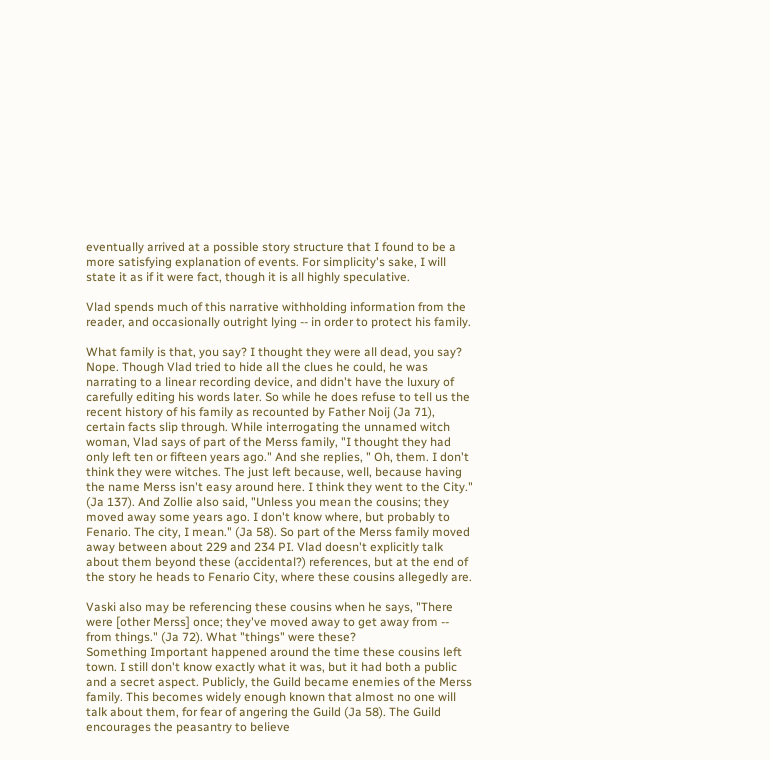eventually arrived at a possible story structure that I found to be a more satisfying explanation of events. For simplicity's sake, I will state it as if it were fact, though it is all highly speculative.

Vlad spends much of this narrative withholding information from the reader, and occasionally outright lying -- in order to protect his family.

What family is that, you say? I thought they were all dead, you say? Nope. Though Vlad tried to hide all the clues he could, he was narrating to a linear recording device, and didn't have the luxury of carefully editing his words later. So while he does refuse to tell us the recent history of his family as recounted by Father Noij (Ja 71), certain facts slip through. While interrogating the unnamed witch woman, Vlad says of part of the Merss family, "I thought they had only left ten or fifteen years ago." And she replies, " Oh, them. I don't think they were witches. The just left because, well, because having the name Merss isn't easy around here. I think they went to the City." (Ja 137). And Zollie also said, "Unless you mean the cousins; they moved away some years ago. I don't know where, but probably to Fenario. The city, I mean." (Ja 58). So part of the Merss family moved away between about 229 and 234 PI. Vlad doesn't explicitly talk about them beyond these (accidental?) references, but at the end of the story he heads to Fenario City, where these cousins allegedly are.

Vaski also may be referencing these cousins when he says, "There were [other Merss] once; they've moved away to get away from -- from things." (Ja 72). What "things" were these?
Something Important happened around the time these cousins left town. I still don't know exactly what it was, but it had both a public and a secret aspect. Publicly, the Guild became enemies of the Merss family. This becomes widely enough known that almost no one will talk about them, for fear of angering the Guild (Ja 58). The Guild encourages the peasantry to believe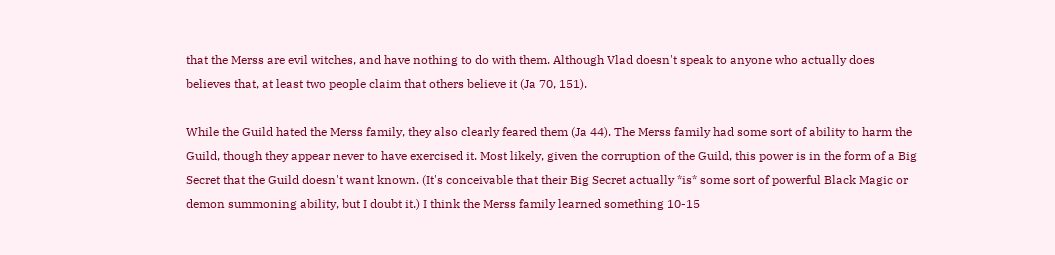that the Merss are evil witches, and have nothing to do with them. Although Vlad doesn't speak to anyone who actually does believes that, at least two people claim that others believe it (Ja 70, 151).

While the Guild hated the Merss family, they also clearly feared them (Ja 44). The Merss family had some sort of ability to harm the Guild, though they appear never to have exercised it. Most likely, given the corruption of the Guild, this power is in the form of a Big Secret that the Guild doesn't want known. (It's conceivable that their Big Secret actually *is* some sort of powerful Black Magic or demon summoning ability, but I doubt it.) I think the Merss family learned something 10-15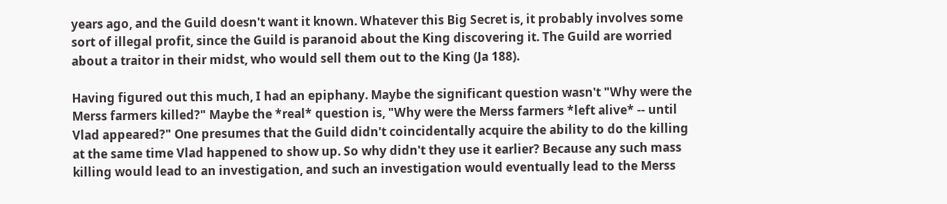years ago, and the Guild doesn't want it known. Whatever this Big Secret is, it probably involves some sort of illegal profit, since the Guild is paranoid about the King discovering it. The Guild are worried about a traitor in their midst, who would sell them out to the King (Ja 188).

Having figured out this much, I had an epiphany. Maybe the significant question wasn't "Why were the Merss farmers killed?" Maybe the *real* question is, "Why were the Merss farmers *left alive* -- until Vlad appeared?" One presumes that the Guild didn't coincidentally acquire the ability to do the killing at the same time Vlad happened to show up. So why didn't they use it earlier? Because any such mass killing would lead to an investigation, and such an investigation would eventually lead to the Merss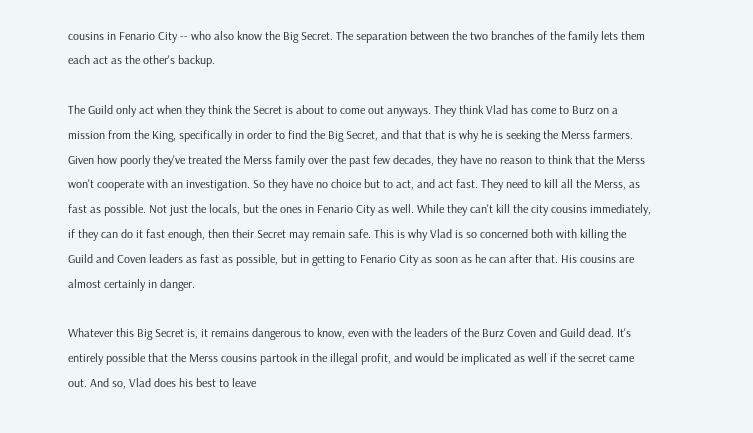cousins in Fenario City -- who also know the Big Secret. The separation between the two branches of the family lets them each act as the other's backup.

The Guild only act when they think the Secret is about to come out anyways. They think Vlad has come to Burz on a mission from the King, specifically in order to find the Big Secret, and that that is why he is seeking the Merss farmers. Given how poorly they've treated the Merss family over the past few decades, they have no reason to think that the Merss won't cooperate with an investigation. So they have no choice but to act, and act fast. They need to kill all the Merss, as fast as possible. Not just the locals, but the ones in Fenario City as well. While they can't kill the city cousins immediately, if they can do it fast enough, then their Secret may remain safe. This is why Vlad is so concerned both with killing the Guild and Coven leaders as fast as possible, but in getting to Fenario City as soon as he can after that. His cousins are almost certainly in danger.

Whatever this Big Secret is, it remains dangerous to know, even with the leaders of the Burz Coven and Guild dead. It's entirely possible that the Merss cousins partook in the illegal profit, and would be implicated as well if the secret came out. And so, Vlad does his best to leave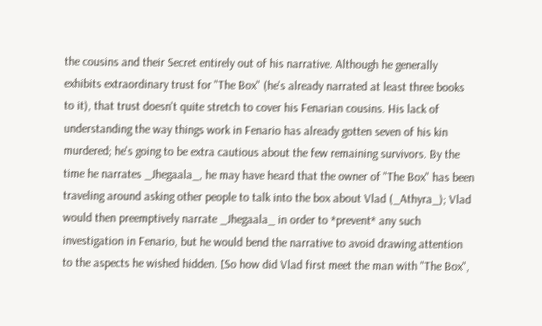the cousins and their Secret entirely out of his narrative. Although he generally exhibits extraordinary trust for "The Box" (he's already narrated at least three books to it), that trust doesn't quite stretch to cover his Fenarian cousins. His lack of understanding the way things work in Fenario has already gotten seven of his kin murdered; he's going to be extra cautious about the few remaining survivors. By the time he narrates _Jhegaala_, he may have heard that the owner of "The Box" has been traveling around asking other people to talk into the box about Vlad (_Athyra_); Vlad would then preemptively narrate _Jhegaala_ in order to *prevent* any such investigation in Fenario, but he would bend the narrative to avoid drawing attention to the aspects he wished hidden. [So how did Vlad first meet the man with "The Box",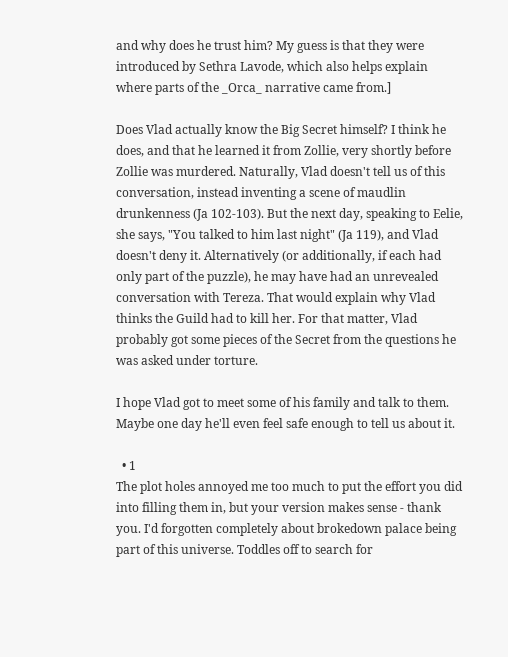and why does he trust him? My guess is that they were introduced by Sethra Lavode, which also helps explain where parts of the _Orca_ narrative came from.]

Does Vlad actually know the Big Secret himself? I think he does, and that he learned it from Zollie, very shortly before Zollie was murdered. Naturally, Vlad doesn't tell us of this conversation, instead inventing a scene of maudlin drunkenness (Ja 102-103). But the next day, speaking to Eelie, she says, "You talked to him last night" (Ja 119), and Vlad doesn't deny it. Alternatively (or additionally, if each had only part of the puzzle), he may have had an unrevealed conversation with Tereza. That would explain why Vlad thinks the Guild had to kill her. For that matter, Vlad probably got some pieces of the Secret from the questions he was asked under torture.

I hope Vlad got to meet some of his family and talk to them. Maybe one day he'll even feel safe enough to tell us about it.

  • 1
The plot holes annoyed me too much to put the effort you did into filling them in, but your version makes sense - thank you. I'd forgotten completely about brokedown palace being part of this universe. Toddles off to search for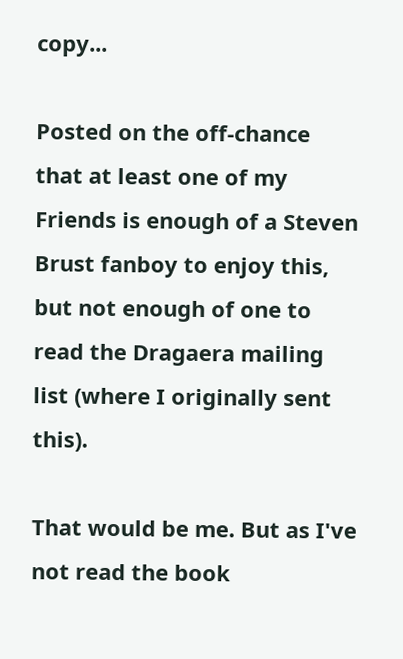copy...

Posted on the off-chance that at least one of my Friends is enough of a Steven Brust fanboy to enjoy this, but not enough of one to read the Dragaera mailing list (where I originally sent this).

That would be me. But as I've not read the book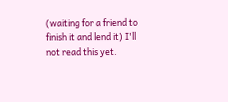(waiting for a friend to finish it and lend it) I'll not read this yet.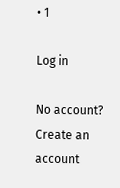• 1

Log in

No account? Create an account